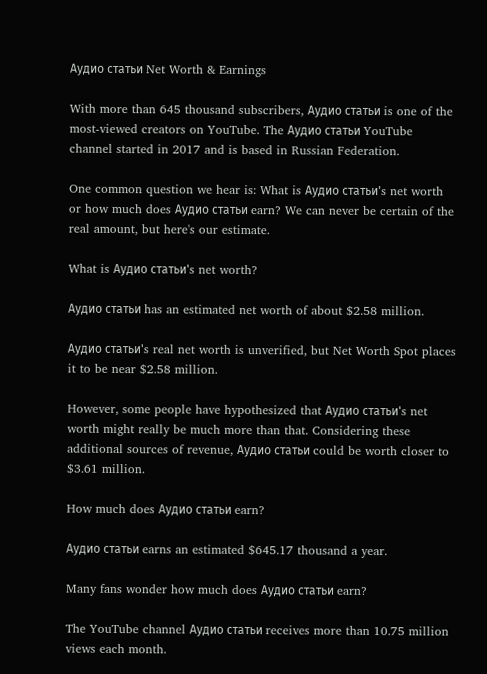Аудио статьи Net Worth & Earnings

With more than 645 thousand subscribers, Аудио статьи is one of the most-viewed creators on YouTube. The Аудио статьи YouTube channel started in 2017 and is based in Russian Federation.

One common question we hear is: What is Аудио статьи's net worth or how much does Аудио статьи earn? We can never be certain of the real amount, but here's our estimate.

What is Аудио статьи's net worth?

Аудио статьи has an estimated net worth of about $2.58 million.

Аудио статьи's real net worth is unverified, but Net Worth Spot places it to be near $2.58 million.

However, some people have hypothesized that Аудио статьи's net worth might really be much more than that. Considering these additional sources of revenue, Аудио статьи could be worth closer to $3.61 million.

How much does Аудио статьи earn?

Аудио статьи earns an estimated $645.17 thousand a year.

Many fans wonder how much does Аудио статьи earn?

The YouTube channel Аудио статьи receives more than 10.75 million views each month.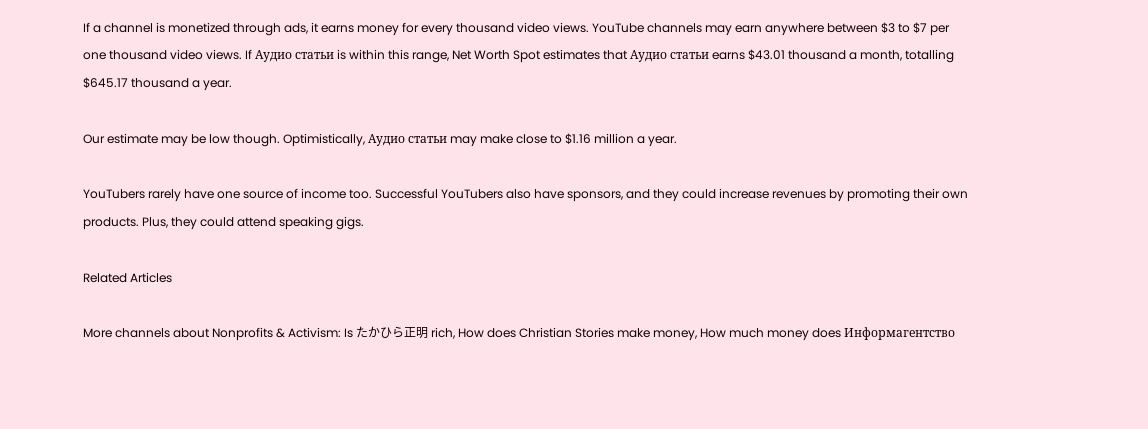If a channel is monetized through ads, it earns money for every thousand video views. YouTube channels may earn anywhere between $3 to $7 per one thousand video views. If Аудио статьи is within this range, Net Worth Spot estimates that Аудио статьи earns $43.01 thousand a month, totalling $645.17 thousand a year.

Our estimate may be low though. Optimistically, Аудио статьи may make close to $1.16 million a year.

YouTubers rarely have one source of income too. Successful YouTubers also have sponsors, and they could increase revenues by promoting their own products. Plus, they could attend speaking gigs.

Related Articles

More channels about Nonprofits & Activism: Is たかひら正明 rich, How does Christian Stories make money, How much money does Информагентство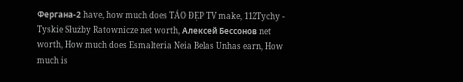Фергана-2 have, how much does TÁO ĐẸP TV make, 112Tychy - Tyskie Służby Ratownicze net worth, Алексей Бессонов net worth, How much does Esmalteria Neia Belas Unhas earn, How much is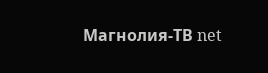Магнолия-ТВ net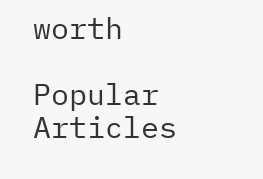worth

Popular Articles